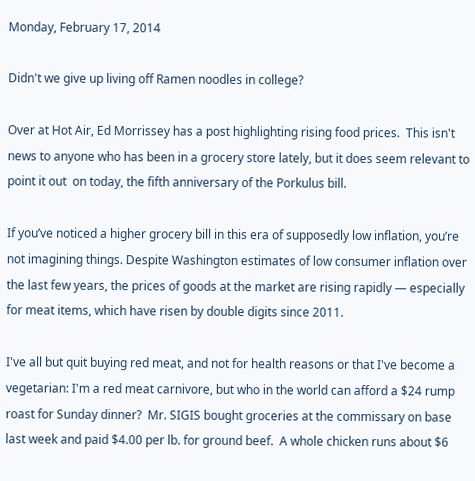Monday, February 17, 2014

Didn't we give up living off Ramen noodles in college?

Over at Hot Air, Ed Morrissey has a post highlighting rising food prices.  This isn't news to anyone who has been in a grocery store lately, but it does seem relevant to point it out  on today, the fifth anniversary of the Porkulus bill.

If you’ve noticed a higher grocery bill in this era of supposedly low inflation, you’re not imagining things. Despite Washington estimates of low consumer inflation over the last few years, the prices of goods at the market are rising rapidly — especially for meat items, which have risen by double digits since 2011.

I've all but quit buying red meat, and not for health reasons or that I've become a vegetarian: I'm a red meat carnivore, but who in the world can afford a $24 rump roast for Sunday dinner?  Mr. SIGIS bought groceries at the commissary on base last week and paid $4.00 per lb. for ground beef.  A whole chicken runs about $6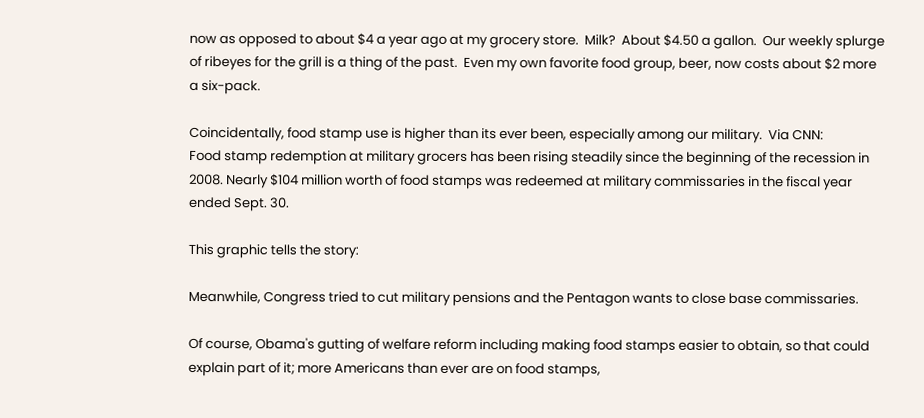now as opposed to about $4 a year ago at my grocery store.  Milk?  About $4.50 a gallon.  Our weekly splurge of ribeyes for the grill is a thing of the past.  Even my own favorite food group, beer, now costs about $2 more a six-pack.

Coincidentally, food stamp use is higher than its ever been, especially among our military.  Via CNN:
Food stamp redemption at military grocers has been rising steadily since the beginning of the recession in 2008. Nearly $104 million worth of food stamps was redeemed at military commissaries in the fiscal year ended Sept. 30.

This graphic tells the story:

Meanwhile, Congress tried to cut military pensions and the Pentagon wants to close base commissaries.

Of course, Obama's gutting of welfare reform including making food stamps easier to obtain, so that could explain part of it; more Americans than ever are on food stamps,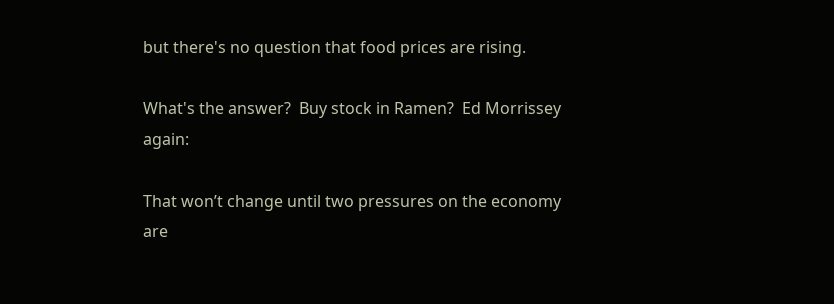but there's no question that food prices are rising.

What's the answer?  Buy stock in Ramen?  Ed Morrissey again:

That won’t change until two pressures on the economy are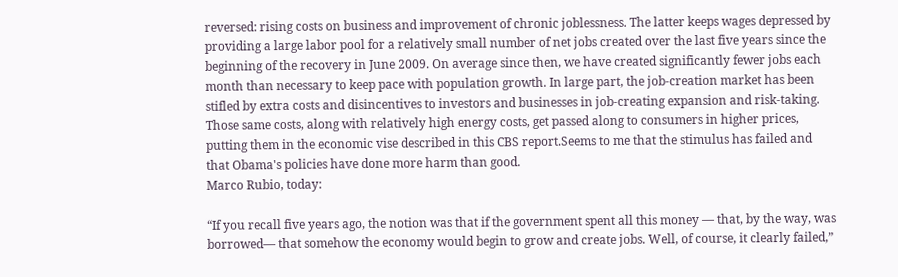reversed: rising costs on business and improvement of chronic joblessness. The latter keeps wages depressed by providing a large labor pool for a relatively small number of net jobs created over the last five years since the beginning of the recovery in June 2009. On average since then, we have created significantly fewer jobs each month than necessary to keep pace with population growth. In large part, the job-creation market has been stifled by extra costs and disincentives to investors and businesses in job-creating expansion and risk-taking. Those same costs, along with relatively high energy costs, get passed along to consumers in higher prices, putting them in the economic vise described in this CBS report.Seems to me that the stimulus has failed and that Obama's policies have done more harm than good.
Marco Rubio, today:

“If you recall five years ago, the notion was that if the government spent all this money — that, by the way, was borrowed— that somehow the economy would begin to grow and create jobs. Well, of course, it clearly failed,”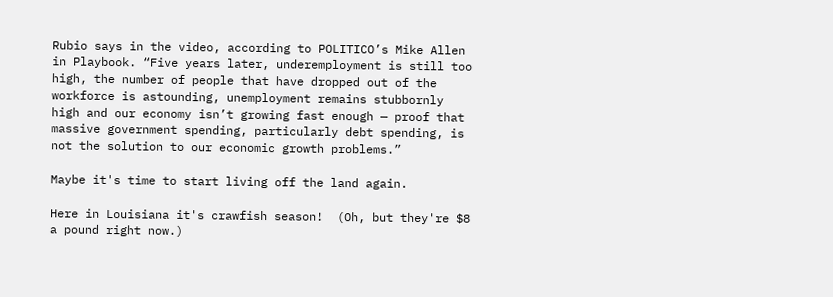Rubio says in the video, according to POLITICO’s Mike Allen in Playbook. “Five years later, underemployment is still too high, the number of people that have dropped out of the workforce is astounding, unemployment remains stubbornly high and our economy isn’t growing fast enough — proof that massive government spending, particularly debt spending, is not the solution to our economic growth problems.”

Maybe it's time to start living off the land again.

Here in Louisiana it's crawfish season!  (Oh, but they're $8 a pound right now.)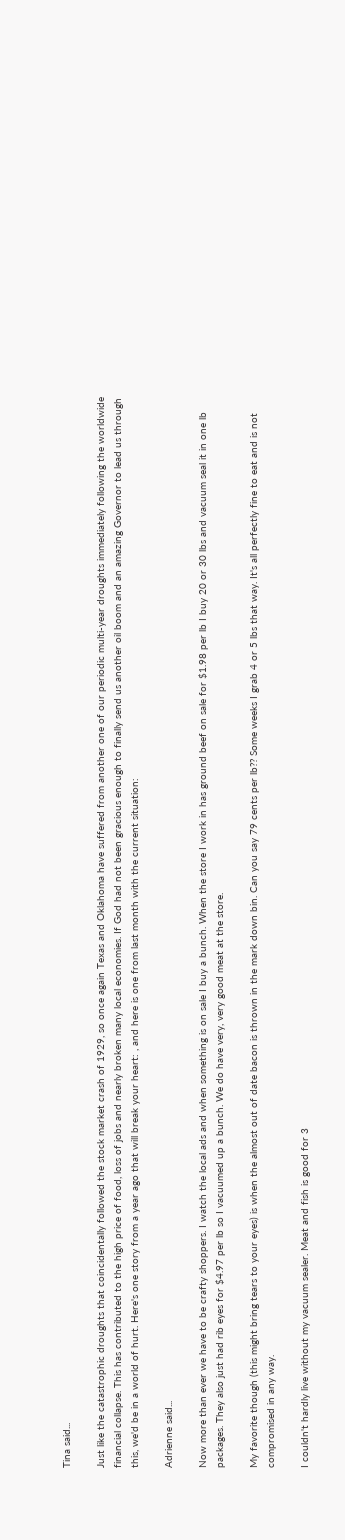Tina said...

Just like the catastrophic droughts that coincidentally followed the stock market crash of 1929, so once again Texas and Oklahoma have suffered from another one of our periodic multi-year droughts immediately following the worldwide financial collapse. This has contributed to the high price of food, loss of jobs and nearly broken many local economies. If God had not been gracious enough to finally send us another oil boom and an amazing Governor to lead us through this, we'd be in a world of hurt. Here's one story from a year ago that will break your heart: , and here is one from last month with the current situation:

Adrienne said...

Now more than ever we have to be crafty shoppers. I watch the local ads and when something is on sale I buy a bunch. When the store I work in has ground beef on sale for $1.98 per lb I buy 20 or 30 lbs and vacuum seal it in one lb packages. They also just had rib eyes for $4.97 per lb so I vacuumed up a bunch. We do have very, very good meat at the store.

My favorite though (this might bring tears to your eyes) is when the almost out of date bacon is thrown in the mark down bin. Can you say 79 cents per lb?? Some weeks I grab 4 or 5 lbs that way. It's all perfectly fine to eat and is not compromised in any way.

I couldn't hardly live without my vacuum sealer. Meat and fish is good for 3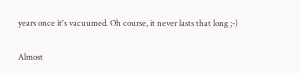years once it's vacuumed. Oh course, it never lasts that long ;-)

Almost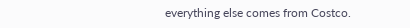everything else comes from Costco.